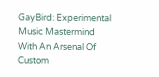GayBird: Experimental Music Mastermind With An Arsenal Of Custom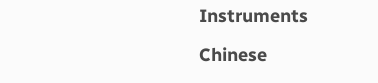Instruments

Chinese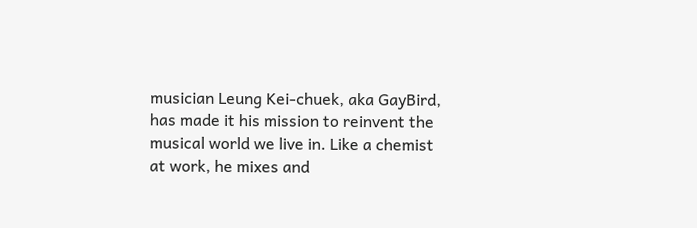musician Leung Kei-chuek, aka GayBird, has made it his mission to reinvent the musical world we live in. Like a chemist at work, he mixes and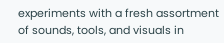experiments with a fresh assortment of sounds, tools, and visuals in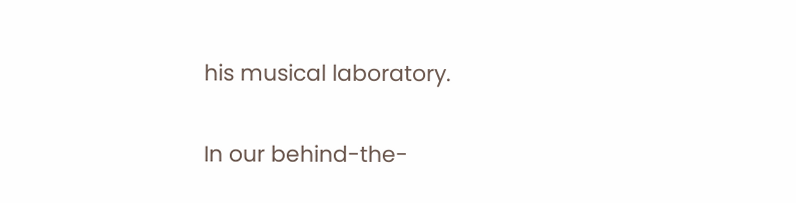his musical laboratory.

In our behind-the-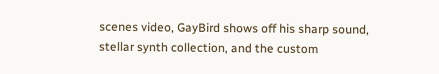scenes video, GayBird shows off his sharp sound, stellar synth collection, and the custom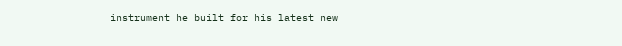instrument he built for his latest new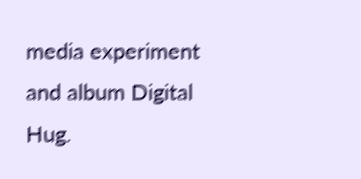media experiment and album Digital Hug.